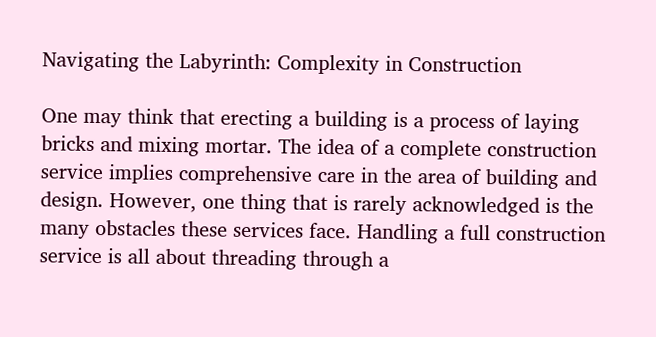Navigating the Labyrinth: Complexity in Construction

One may think that erecting a building is a process of laying bricks and mixing mortar. The idea of a complete construction service implies comprehensive care in the area of building and design. However, one thing that is rarely acknowledged is the many obstacles these services face. Handling a full construction service is all about threading through a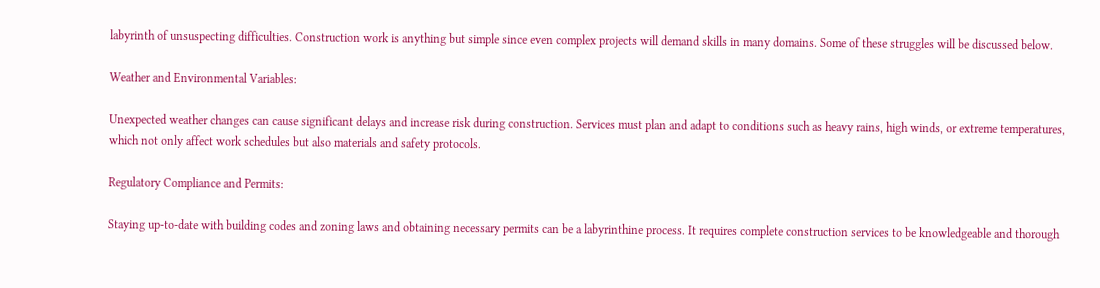labyrinth of unsuspecting difficulties. Construction work is anything but simple since even complex projects will demand skills in many domains. Some of these struggles will be discussed below.

Weather and Environmental Variables:

Unexpected weather changes can cause significant delays and increase risk during construction. Services must plan and adapt to conditions such as heavy rains, high winds, or extreme temperatures, which not only affect work schedules but also materials and safety protocols.

Regulatory Compliance and Permits:

Staying up-to-date with building codes and zoning laws and obtaining necessary permits can be a labyrinthine process. It requires complete construction services to be knowledgeable and thorough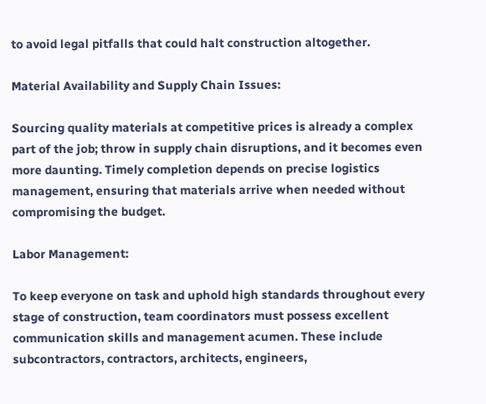to avoid legal pitfalls that could halt construction altogether.

Material Availability and Supply Chain Issues:

Sourcing quality materials at competitive prices is already a complex part of the job; throw in supply chain disruptions, and it becomes even more daunting. Timely completion depends on precise logistics management, ensuring that materials arrive when needed without compromising the budget.

Labor Management:

To keep everyone on task and uphold high standards throughout every stage of construction, team coordinators must possess excellent communication skills and management acumen. These include subcontractors, contractors, architects, engineers,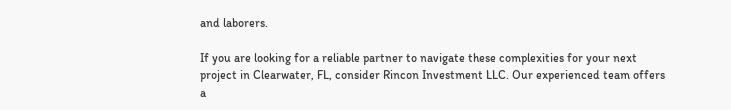and laborers.

If you are looking for a reliable partner to navigate these complexities for your next project in Clearwater, FL, consider Rincon Investment LLC. Our experienced team offers a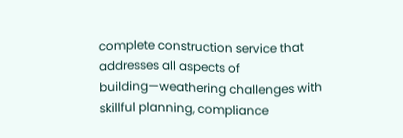complete construction service that addresses all aspects of building—weathering challenges with skillful planning, compliance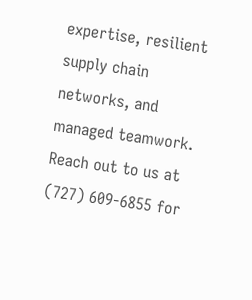expertise, resilient supply chain networks, and managed teamwork. Reach out to us at (727) 609-6855 for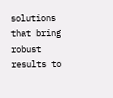solutions that bring robust results to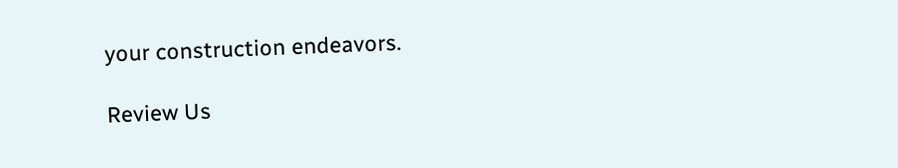your construction endeavors.

Review Us